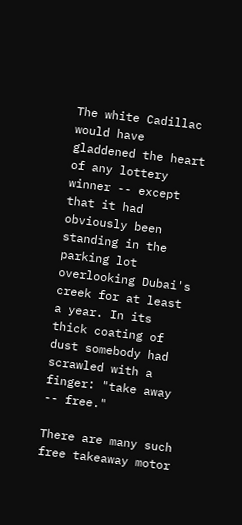The white Cadillac would have gladdened the heart of any lottery winner -- except that it had obviously been standing in the parking lot overlooking Dubai's creek for at least a year. In its thick coating of dust somebody had scrawled with a finger: "take away -- free."

There are many such free takeaway motor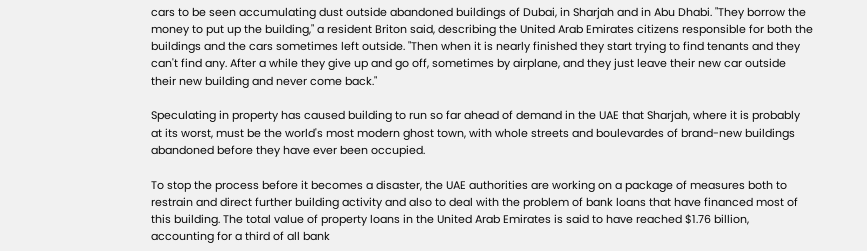cars to be seen accumulating dust outside abandoned buildings of Dubai, in Sharjah and in Abu Dhabi. "They borrow the money to put up the building," a resident Briton said, describing the United Arab Emirates citizens responsible for both the buildings and the cars sometimes left outside. "Then when it is nearly finished they start trying to find tenants and they can't find any. After a while they give up and go off, sometimes by airplane, and they just leave their new car outside their new building and never come back."

Speculating in property has caused building to run so far ahead of demand in the UAE that Sharjah, where it is probably at its worst, must be the world's most modern ghost town, with whole streets and boulevardes of brand-new buildings abandoned before they have ever been occupied.

To stop the process before it becomes a disaster, the UAE authorities are working on a package of measures both to restrain and direct further building activity and also to deal with the problem of bank loans that have financed most of this building. The total value of property loans in the United Arab Emirates is said to have reached $1.76 billion, accounting for a third of all bank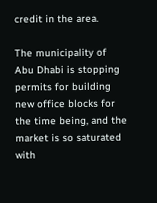credit in the area.

The municipality of Abu Dhabi is stopping permits for building new office blocks for the time being, and the market is so saturated with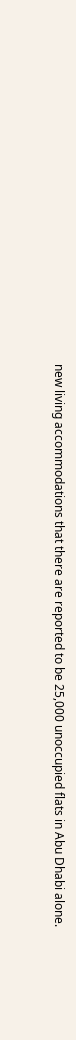new living accommodations that there are reported to be 25,000 unoccupied flats in Abu Dhabi alone.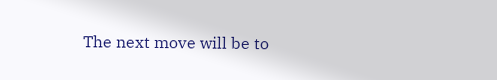The next move will be to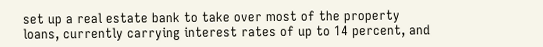set up a real estate bank to take over most of the property loans, currently carrying interest rates of up to 14 percent, and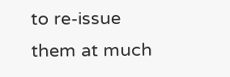to re-issue them at much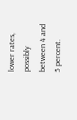lower rates, possibly between 4 and 5 percent.